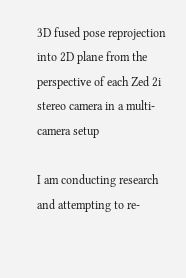3D fused pose reprojection into 2D plane from the perspective of each Zed 2i stereo camera in a multi-camera setup

I am conducting research and attempting to re-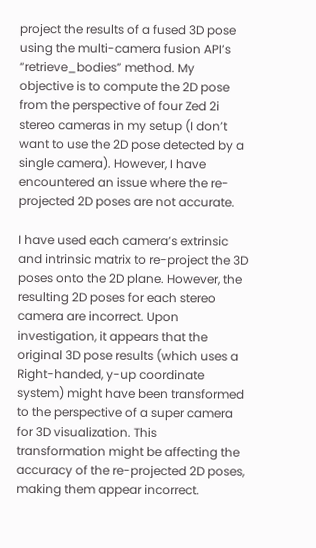project the results of a fused 3D pose using the multi-camera fusion API’s “retrieve_bodies” method. My objective is to compute the 2D pose from the perspective of four Zed 2i stereo cameras in my setup (I don’t want to use the 2D pose detected by a single camera). However, I have encountered an issue where the re-projected 2D poses are not accurate.

I have used each camera’s extrinsic and intrinsic matrix to re-project the 3D poses onto the 2D plane. However, the resulting 2D poses for each stereo camera are incorrect. Upon investigation, it appears that the original 3D pose results (which uses a Right-handed, y-up coordinate system) might have been transformed to the perspective of a super camera for 3D visualization. This transformation might be affecting the accuracy of the re-projected 2D poses, making them appear incorrect.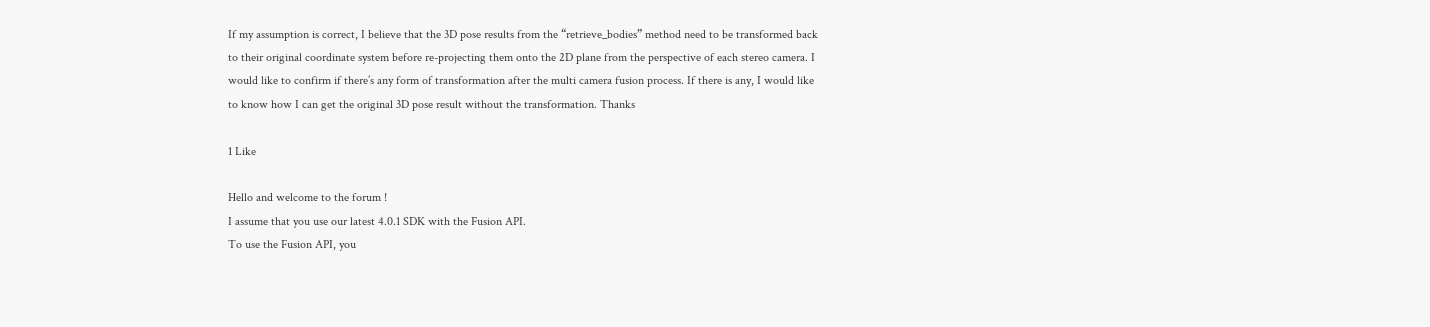If my assumption is correct, I believe that the 3D pose results from the “retrieve_bodies” method need to be transformed back to their original coordinate system before re-projecting them onto the 2D plane from the perspective of each stereo camera. I would like to confirm if there’s any form of transformation after the multi camera fusion process. If there is any, I would like to know how I can get the original 3D pose result without the transformation. Thanks

1 Like

Hello and welcome to the forum !
I assume that you use our latest 4.0.1 SDK with the Fusion API.
To use the Fusion API, you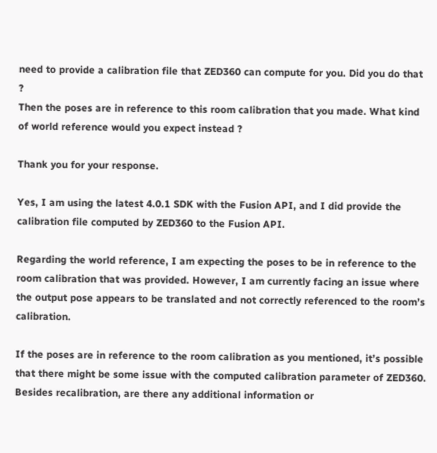need to provide a calibration file that ZED360 can compute for you. Did you do that ?
Then the poses are in reference to this room calibration that you made. What kind of world reference would you expect instead ?

Thank you for your response.

Yes, I am using the latest 4.0.1 SDK with the Fusion API, and I did provide the calibration file computed by ZED360 to the Fusion API.

Regarding the world reference, I am expecting the poses to be in reference to the room calibration that was provided. However, I am currently facing an issue where the output pose appears to be translated and not correctly referenced to the room’s calibration.

If the poses are in reference to the room calibration as you mentioned, it’s possible that there might be some issue with the computed calibration parameter of ZED360. Besides recalibration, are there any additional information or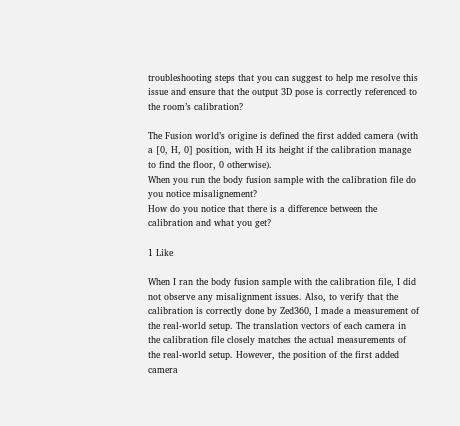troubleshooting steps that you can suggest to help me resolve this issue and ensure that the output 3D pose is correctly referenced to the room’s calibration?

The Fusion world’s origine is defined the first added camera (with a [0, H, 0] position, with H its height if the calibration manage to find the floor, 0 otherwise).
When you run the body fusion sample with the calibration file do you notice misalignement?
How do you notice that there is a difference between the calibration and what you get?

1 Like

When I ran the body fusion sample with the calibration file, I did not observe any misalignment issues. Also, to verify that the calibration is correctly done by Zed360, I made a measurement of the real-world setup. The translation vectors of each camera in the calibration file closely matches the actual measurements of the real-world setup. However, the position of the first added camera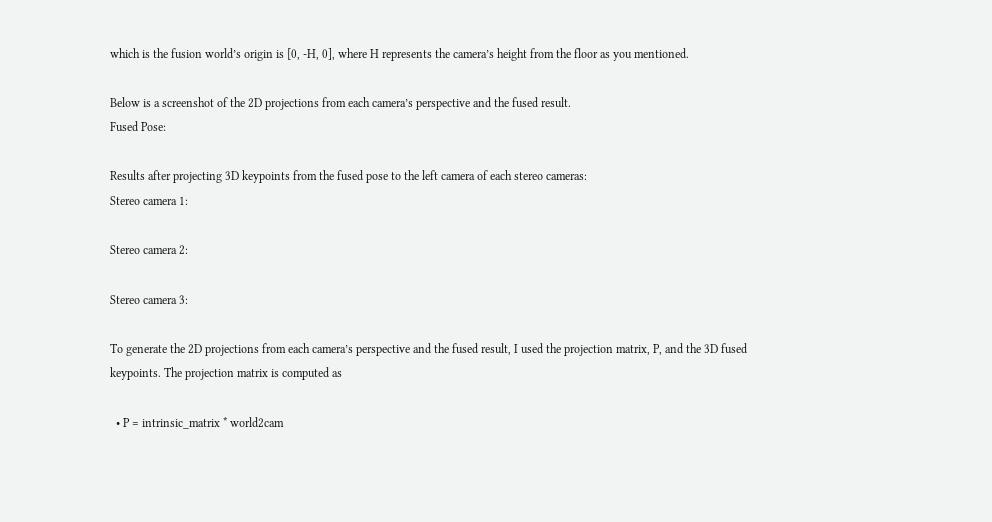which is the fusion world’s origin is [0, -H, 0], where H represents the camera’s height from the floor as you mentioned.

Below is a screenshot of the 2D projections from each camera’s perspective and the fused result.
Fused Pose:

Results after projecting 3D keypoints from the fused pose to the left camera of each stereo cameras:
Stereo camera 1:

Stereo camera 2:

Stereo camera 3:

To generate the 2D projections from each camera’s perspective and the fused result, I used the projection matrix, P, and the 3D fused keypoints. The projection matrix is computed as

  • P = intrinsic_matrix * world2cam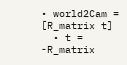• world2Cam = [R_matrix t]
  • t = -R_matrix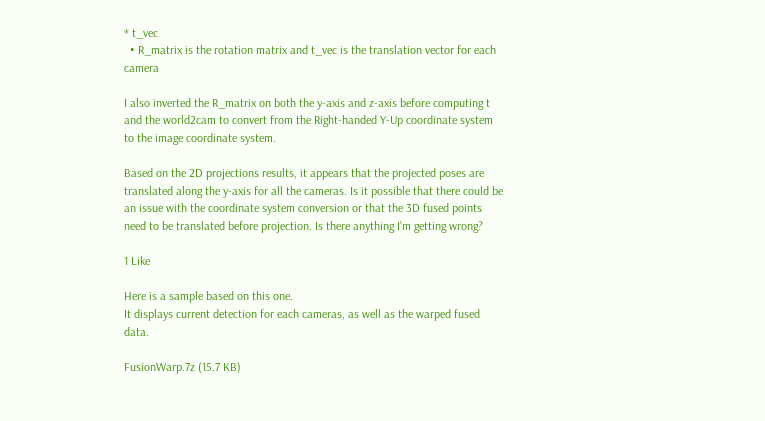* t_vec
  • R_matrix is the rotation matrix and t_vec is the translation vector for each camera

I also inverted the R_matrix on both the y-axis and z-axis before computing t and the world2cam to convert from the Right-handed Y-Up coordinate system to the image coordinate system.

Based on the 2D projections results, it appears that the projected poses are translated along the y-axis for all the cameras. Is it possible that there could be an issue with the coordinate system conversion or that the 3D fused points need to be translated before projection. Is there anything I’m getting wrong?

1 Like

Here is a sample based on this one.
It displays current detection for each cameras, as well as the warped fused data.

FusionWarp.7z (15.7 KB)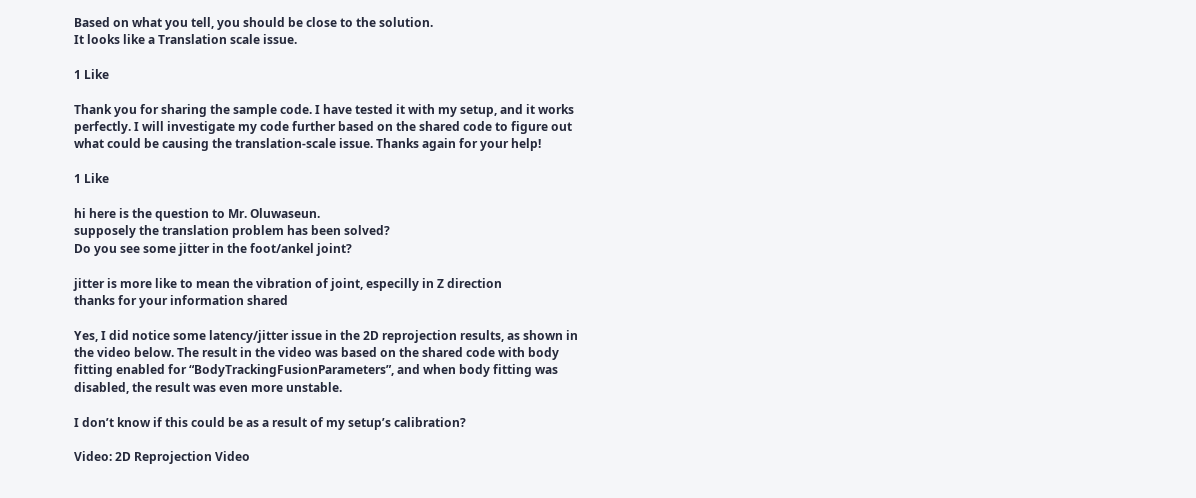Based on what you tell, you should be close to the solution.
It looks like a Translation scale issue.

1 Like

Thank you for sharing the sample code. I have tested it with my setup, and it works perfectly. I will investigate my code further based on the shared code to figure out what could be causing the translation-scale issue. Thanks again for your help!

1 Like

hi here is the question to Mr. Oluwaseun.
supposely the translation problem has been solved?
Do you see some jitter in the foot/ankel joint?

jitter is more like to mean the vibration of joint, especilly in Z direction
thanks for your information shared

Yes, I did notice some latency/jitter issue in the 2D reprojection results, as shown in the video below. The result in the video was based on the shared code with body fitting enabled for “BodyTrackingFusionParameters”, and when body fitting was disabled, the result was even more unstable.

I don’t know if this could be as a result of my setup’s calibration?

Video: 2D Reprojection Video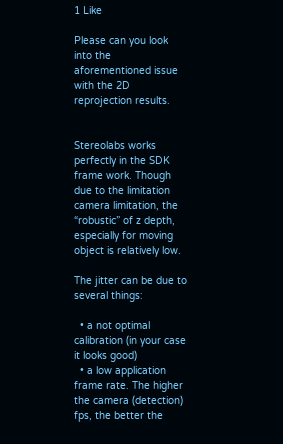1 Like

Please can you look into the aforementioned issue with the 2D reprojection results.


Stereolabs works perfectly in the SDK frame work. Though due to the limitation camera limitation, the “robustic” of z depth, especially for moving object is relatively low.

The jitter can be due to several things:

  • a not optimal calibration (in your case it looks good)
  • a low application frame rate. The higher the camera (detection) fps, the better the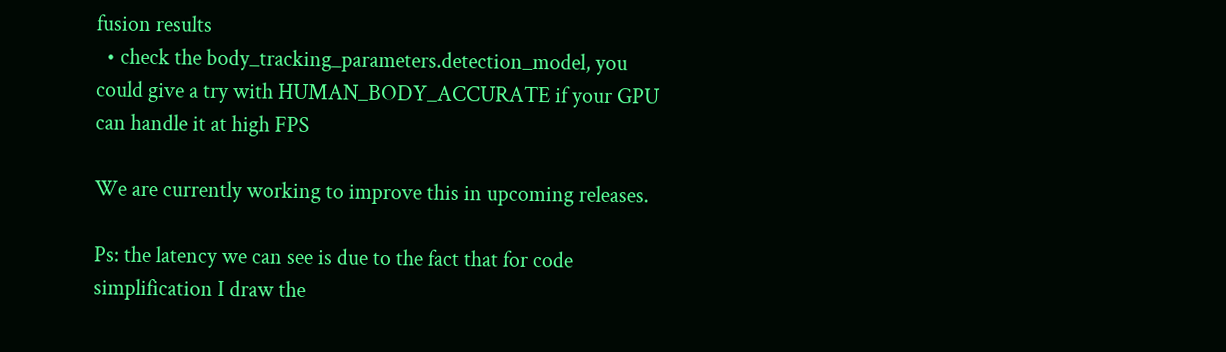fusion results
  • check the body_tracking_parameters.detection_model, you could give a try with HUMAN_BODY_ACCURATE if your GPU can handle it at high FPS

We are currently working to improve this in upcoming releases.

Ps: the latency we can see is due to the fact that for code simplification I draw the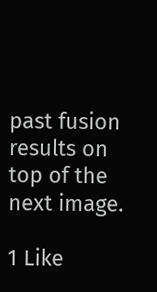past fusion results on top of the next image.

1 Like